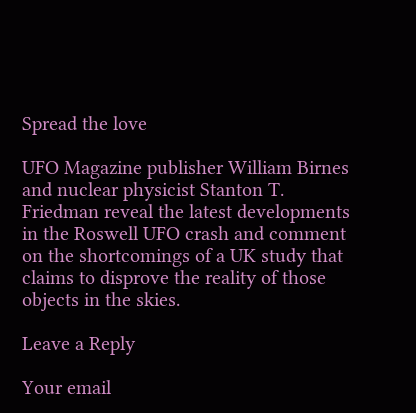Spread the love

UFO Magazine publisher William Birnes and nuclear physicist Stanton T. Friedman reveal the latest developments in the Roswell UFO crash and comment on the shortcomings of a UK study that claims to disprove the reality of those objects in the skies.

Leave a Reply

Your email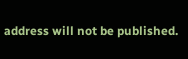address will not be published.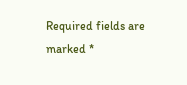Required fields are marked *